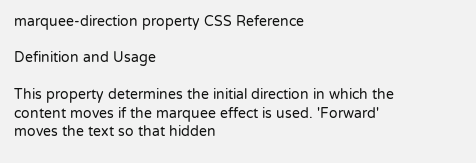marquee-direction property CSS Reference

Definition and Usage

This property determines the initial direction in which the content moves if the marquee effect is used. 'Forward' moves the text so that hidden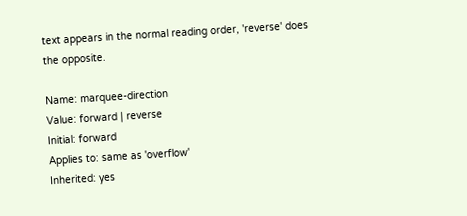text appears in the normal reading order, 'reverse' does the opposite.

Name: marquee-direction
Value: forward | reverse
Initial: forward
Applies to: same as 'overflow'
Inherited: yes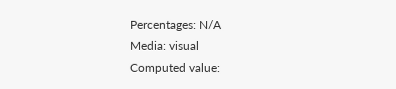Percentages: N/A
Media: visual
Computed value: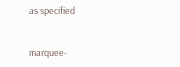as specified


marquee-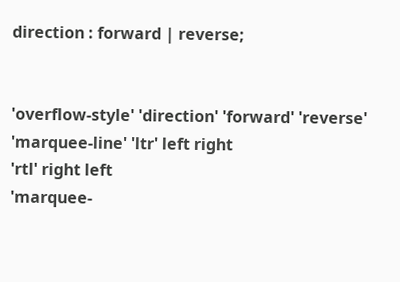direction : forward | reverse;


'overflow-style' 'direction' 'forward' 'reverse'
'marquee-line' 'ltr' left right
'rtl' right left
'marquee-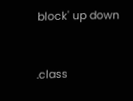block' up down


.class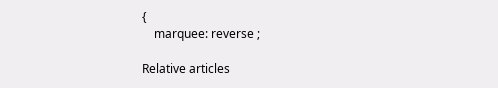{
    marquee: reverse ;

Relative articles